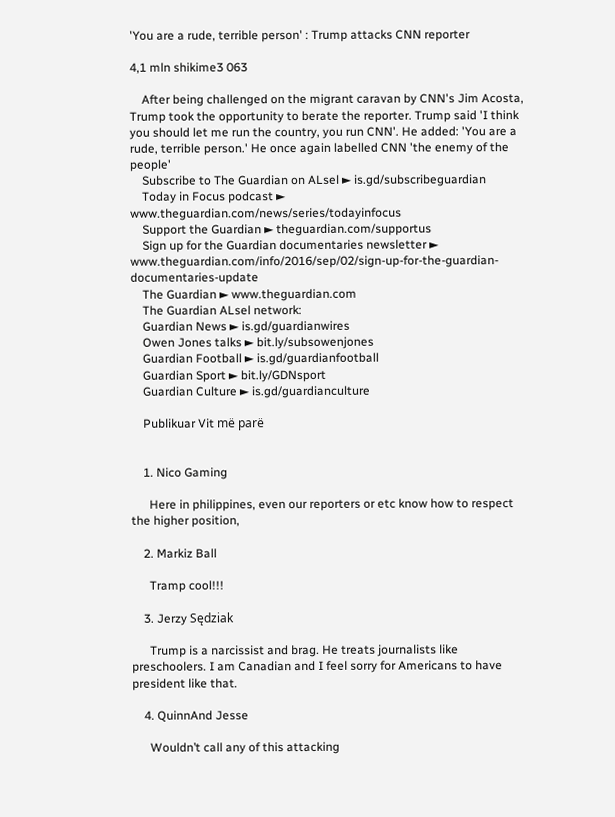'You are a rude, terrible person' : Trump attacks CNN reporter

4,1 mln shikime3 063

    After being challenged on the migrant caravan by CNN's Jim Acosta, Trump took the opportunity to berate the reporter. Trump said 'I think you should let me run the country, you run CNN'. He added: 'You are a rude, terrible person.' He once again labelled CNN 'the enemy of the people'
    Subscribe to The Guardian on ALsel ► is.gd/subscribeguardian
    Today in Focus podcast ► www.theguardian.com/news/series/todayinfocus
    Support the Guardian ► theguardian.com/supportus
    Sign up for the Guardian documentaries newsletter ► www.theguardian.com/info/2016/sep/02/sign-up-for-the-guardian-documentaries-update
    The Guardian ► www.theguardian.com
    The Guardian ALsel network:
    Guardian News ► is.gd/guardianwires
    Owen Jones talks ► bit.ly/subsowenjones
    Guardian Football ► is.gd/guardianfootball
    Guardian Sport ► bit.ly/GDNsport
    Guardian Culture ► is.gd/guardianculture

    Publikuar Vit më parë


    1. Nico Gaming

      Here in philippines, even our reporters or etc know how to respect the higher position,

    2. Markiz Ball

      Tramp cool!!!

    3. Jerzy Sędziak

      Trump is a narcissist and brag. He treats journalists like preschoolers. I am Canadian and I feel sorry for Americans to have president like that.

    4. QuinnAnd Jesse

      Wouldn’t call any of this attacking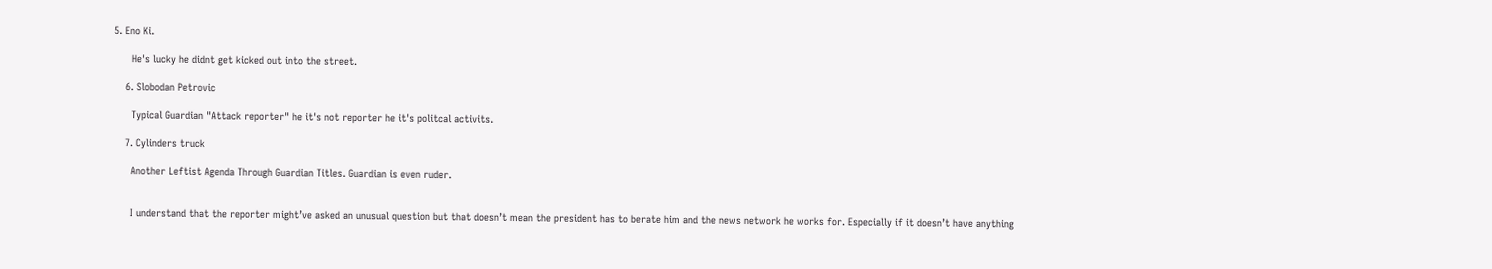5. Eno Ki.

      He's lucky he didnt get kicked out into the street.

    6. Slobodan Petrovic

      Typical Guardian "Attack reporter" he it's not reporter he it's politcal activits.

    7. Cylinders truck

      Another Leftist Agenda Through Guardian Titles. Guardian is even ruder.


      I understand that the reporter might’ve asked an unusual question but that doesn’t mean the president has to berate him and the news network he works for. Especially if it doesn’t have anything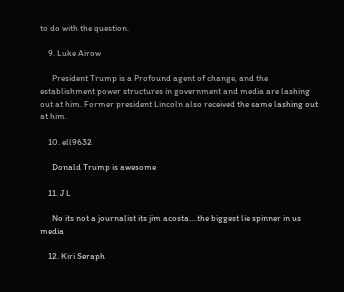to do with the question.

    9. Luke Airow

      President Trump is a Profound agent of change, and the establishment power structures in government and media are lashing out at him. Former president Lincoln also received the same lashing out at him.

    10. ell9632

      Donald Trump is awesome

    11. J L

      No its not a journalist its jim acosta....the biggest lie spinner in us media

    12. Kiri Seraph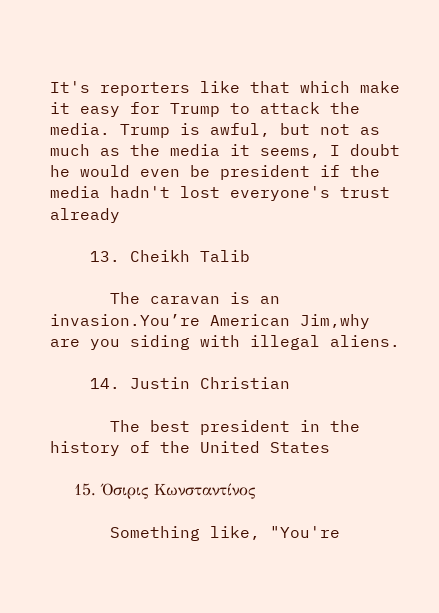It's reporters like that which make it easy for Trump to attack the media. Trump is awful, but not as much as the media it seems, I doubt he would even be president if the media hadn't lost everyone's trust already

    13. Cheikh Talib

      The caravan is an invasion.You’re American Jim,why are you siding with illegal aliens.

    14. Justin Christian

      The best president in the history of the United States

    15. Όσιρις Κωνσταντίνος

      Something like, "You're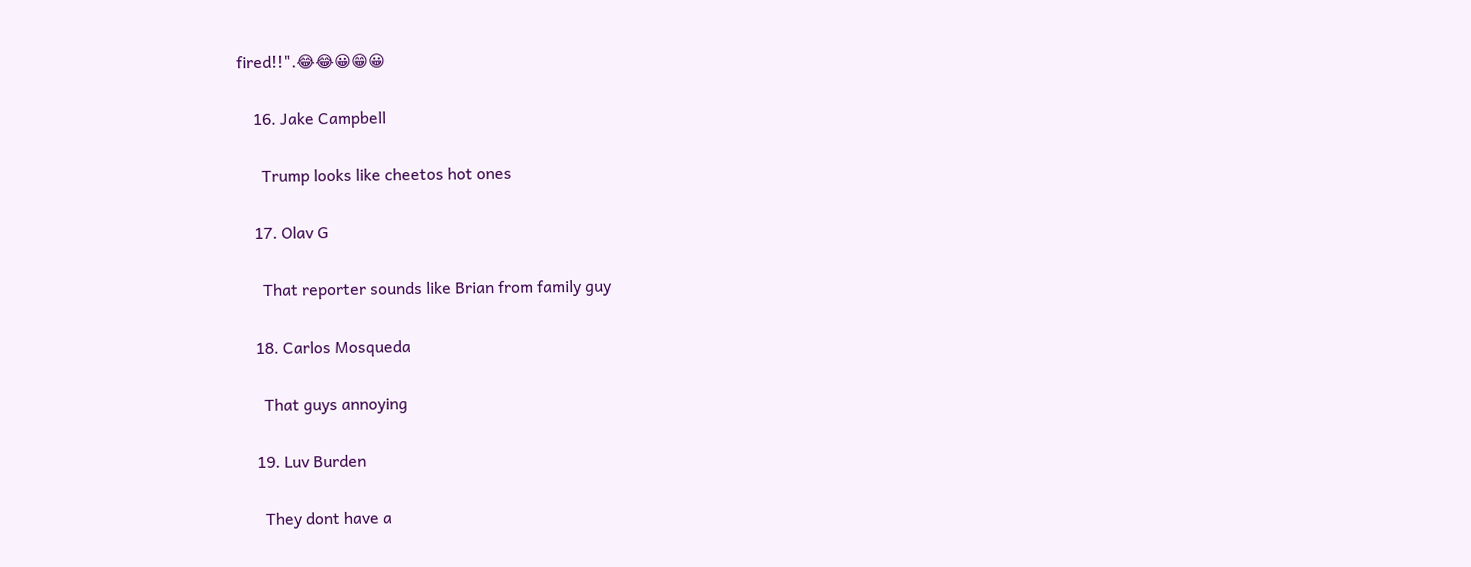fired!!".😂😂😀😁😀

    16. Jake Campbell

      Trump looks like cheetos hot ones

    17. Olav G

      That reporter sounds like Brian from family guy

    18. Carlos Mosqueda

      That guys annoying

    19. Luv Burden

      They dont have a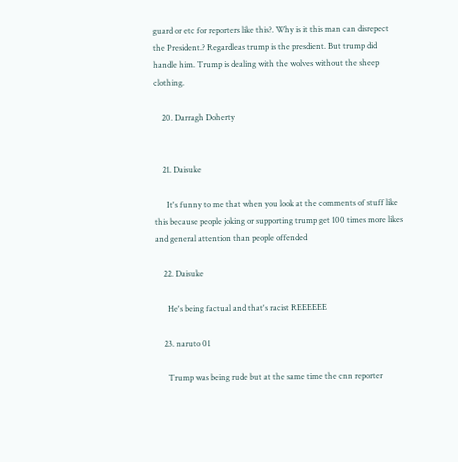guard or etc for reporters like this?. Why is it this man can disrepect the President.? Regardleas trump is the presdient. But trump did handle him. Trump is dealing with the wolves without the sheep clothing.

    20. Darragh Doherty


    21. Daisuke

      It's funny to me that when you look at the comments of stuff like this because people joking or supporting trump get 100 times more likes and general attention than people offended

    22. Daisuke

      He's being factual and that's racist REEEEEE

    23. naruto 01

      Trump was being rude but at the same time the cnn reporter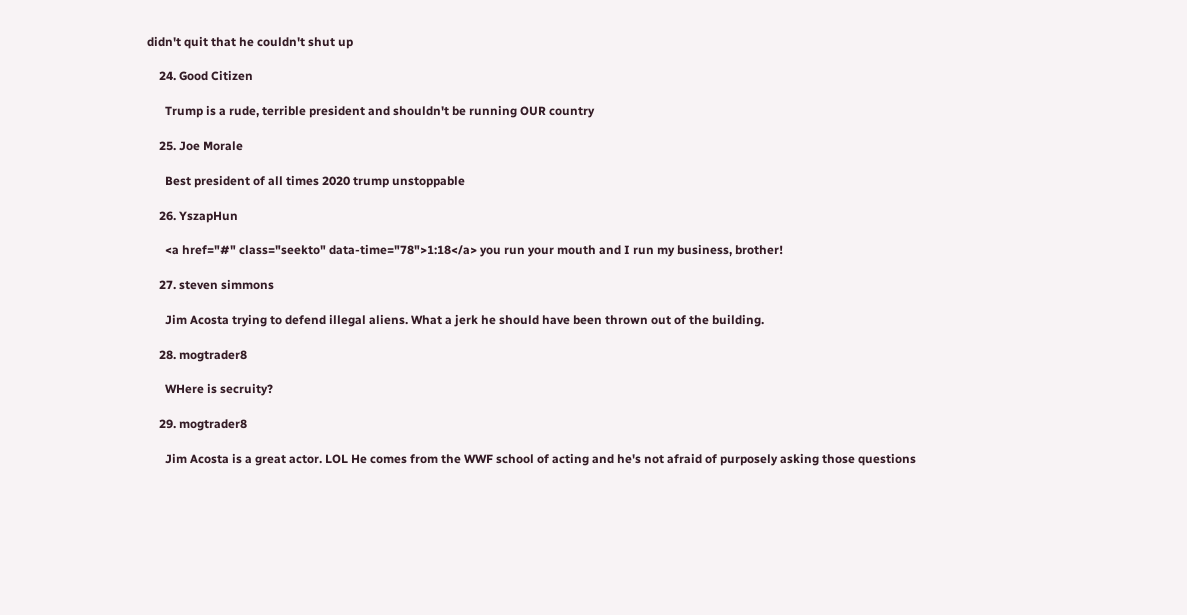didn't quit that he couldn't shut up

    24. Good Citizen

      Trump is a rude, terrible president and shouldn't be running OUR country

    25. Joe Morale

      Best president of all times 2020 trump unstoppable

    26. YszapHun

      <a href="#" class="seekto" data-time="78">1:18</a> you run your mouth and I run my business, brother!

    27. steven simmons

      Jim Acosta trying to defend illegal aliens. What a jerk he should have been thrown out of the building.

    28. mogtrader8

      WHere is secruity?

    29. mogtrader8

      Jim Acosta is a great actor. LOL He comes from the WWF school of acting and he's not afraid of purposely asking those questions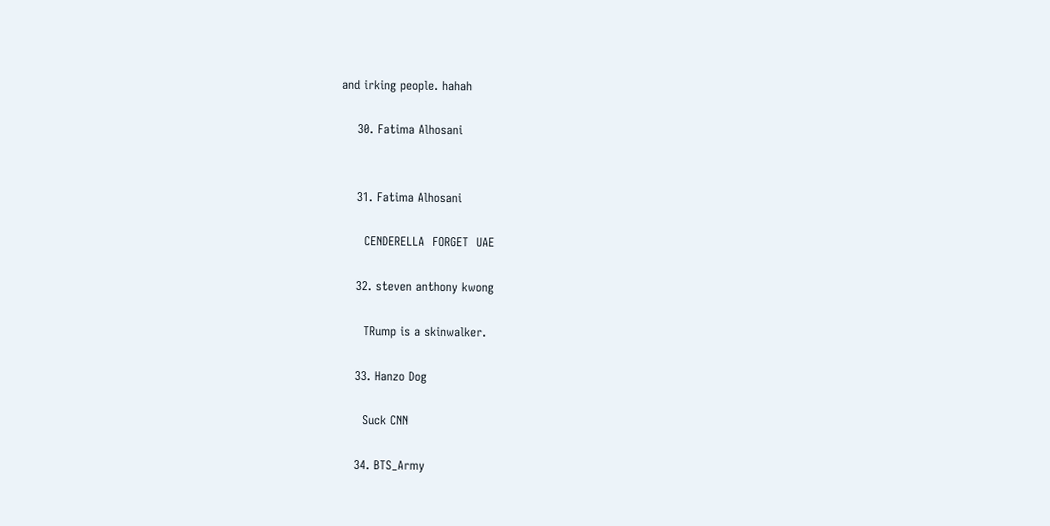and irking people. hahah

    30. Fatima Alhosani


    31. Fatima Alhosani

      CENDERELLA  FORGET  UAE

    32. steven anthony kwong

      TRump is a skinwalker.

    33. Hanzo Dog

      Suck CNN

    34. BTS_Army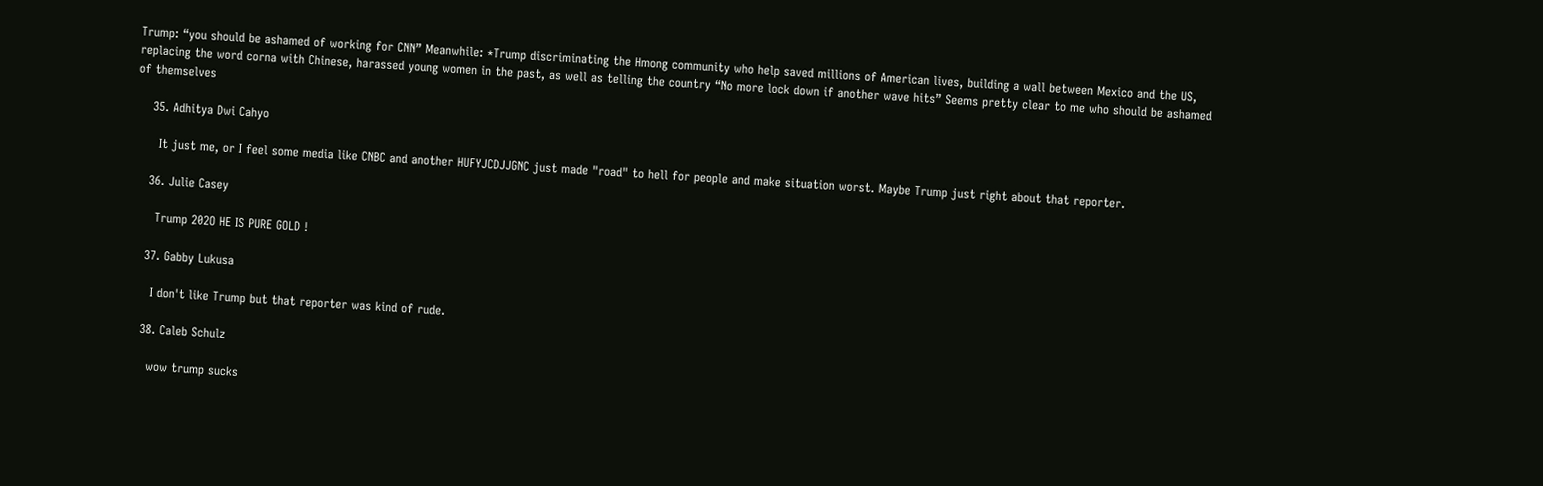Trump: “you should be ashamed of working for CNN” Meanwhile: *Trump discriminating the Hmong community who help saved millions of American lives, building a wall between Mexico and the US, replacing the word corna with Chinese, harassed young women in the past, as well as telling the country “No more lock down if another wave hits” Seems pretty clear to me who should be ashamed of themselves

    35. Adhitya Dwi Cahyo

      It just me, or I feel some media like CNBC and another HUFYJCDJJGNC just made "road" to hell for people and make situation worst. Maybe Trump just right about that reporter.

    36. Julie Casey

      Trump 202O HE IS PURE GOLD !

    37. Gabby Lukusa

      I don't like Trump but that reporter was kind of rude.

    38. Caleb Schulz

      wow trump sucks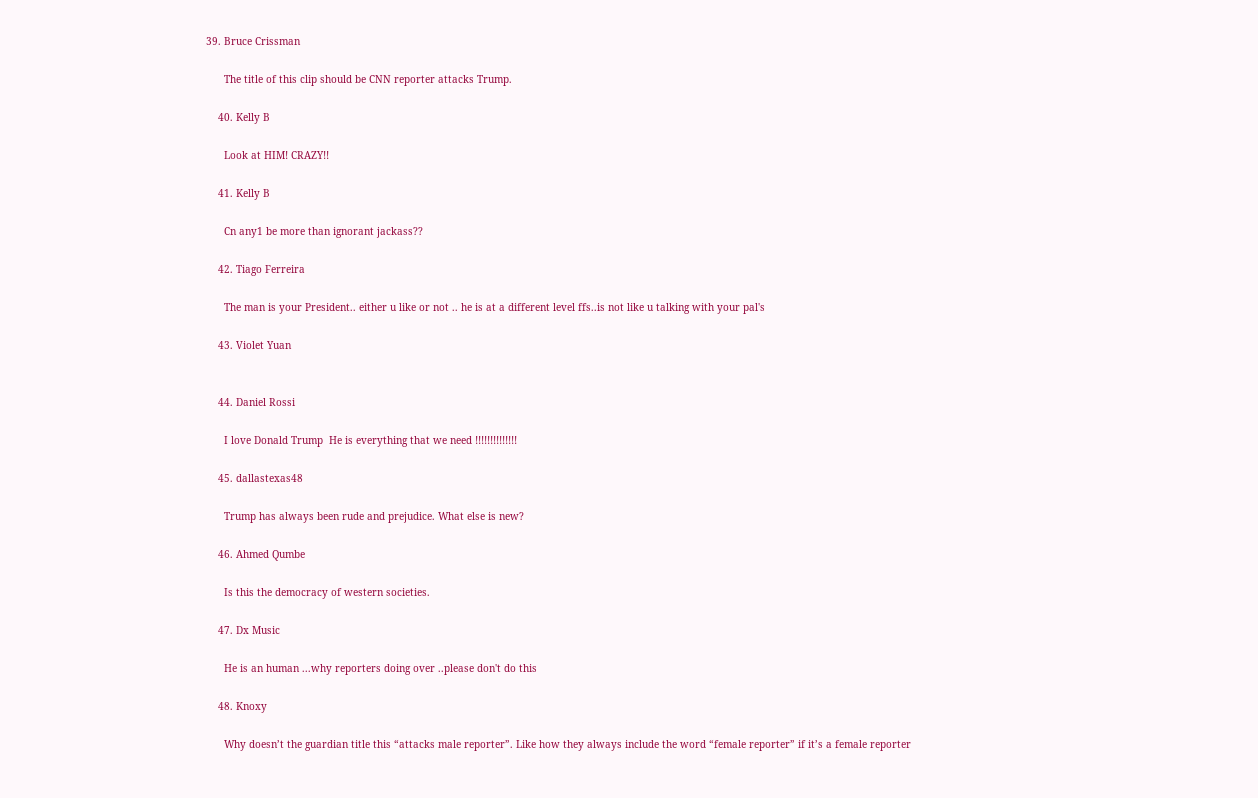39. Bruce Crissman

      The title of this clip should be CNN reporter attacks Trump.

    40. Kelly B

      Look at HIM! CRAZY!!

    41. Kelly B

      Cn any1 be more than ignorant jackass??

    42. Tiago Ferreira

      The man is your President.. either u like or not .. he is at a different level ffs..is not like u talking with your pal's

    43. Violet Yuan


    44. Daniel Rossi

      I love Donald Trump  He is everything that we need !!!!!!!!!!!!!!

    45. dallastexas48

      Trump has always been rude and prejudice. What else is new?

    46. Ahmed Qumbe

      Is this the democracy of western societies.

    47. Dx Music

      He is an human ...why reporters doing over ..please don't do this

    48. Knoxy

      Why doesn’t the guardian title this “attacks male reporter”. Like how they always include the word “female reporter” if it’s a female reporter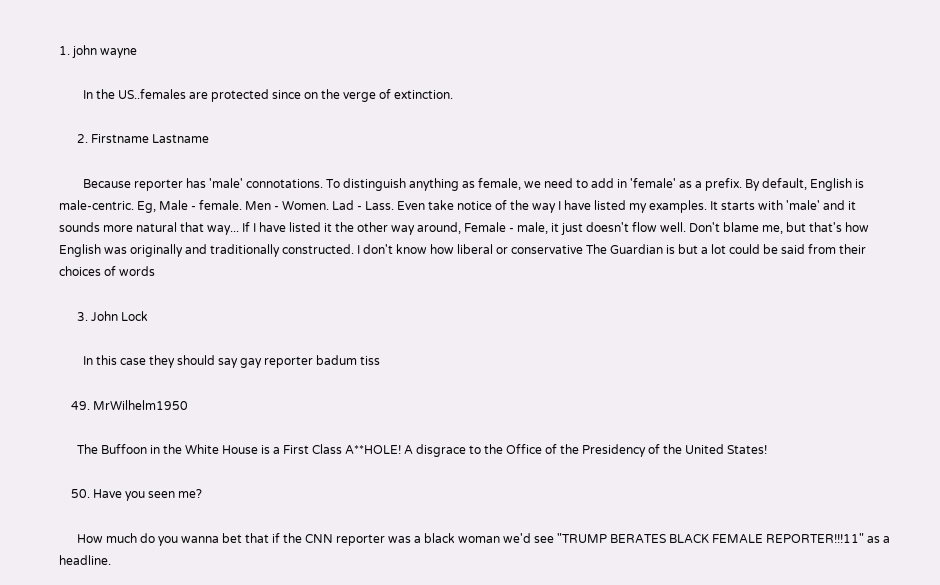1. john wayne

        In the US..females are protected since on the verge of extinction.

      2. Firstname Lastname

        Because reporter has 'male' connotations. To distinguish anything as female, we need to add in 'female' as a prefix. By default, English is male-centric. Eg, Male - female. Men - Women. Lad - Lass. Even take notice of the way I have listed my examples. It starts with 'male' and it sounds more natural that way... If I have listed it the other way around, Female - male, it just doesn't flow well. Don't blame me, but that's how English was originally and traditionally constructed. I don't know how liberal or conservative The Guardian is but a lot could be said from their choices of words

      3. John Lock

        In this case they should say gay reporter badum tiss

    49. MrWilhelm1950

      The Buffoon in the White House is a First Class A**HOLE! A disgrace to the Office of the Presidency of the United States!

    50. Have you seen me?

      How much do you wanna bet that if the CNN reporter was a black woman we'd see "TRUMP BERATES BLACK FEMALE REPORTER!!!11" as a headline.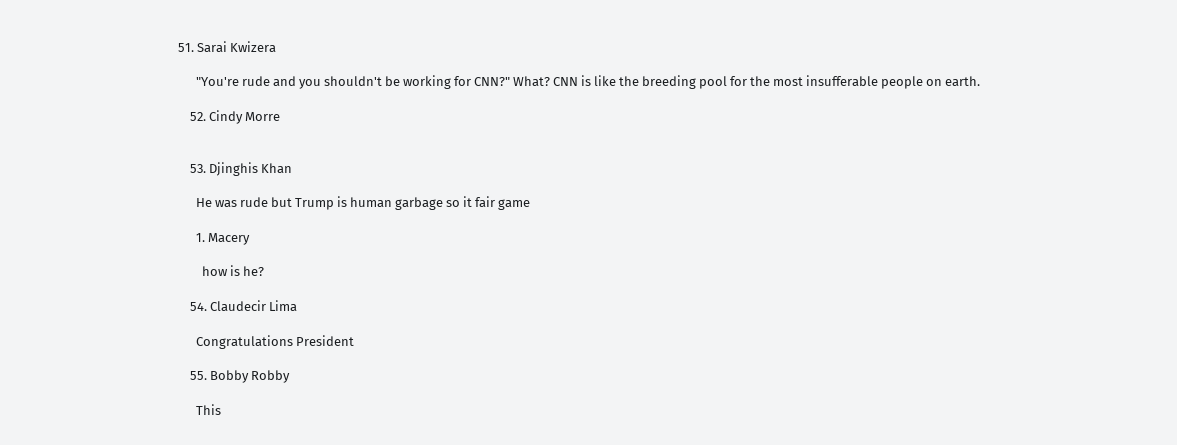51. Sarai Kwizera

      "You're rude and you shouldn't be working for CNN?" What? CNN is like the breeding pool for the most insufferable people on earth.

    52. Cindy Morre


    53. Djinghis Khan

      He was rude but Trump is human garbage so it fair game

      1. Macery

        how is he?

    54. Claudecir Lima

      Congratulations President

    55. Bobby Robby

      This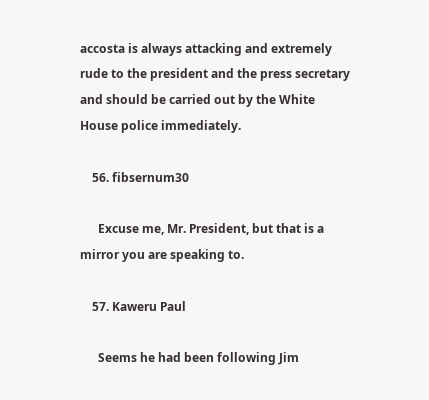accosta is always attacking and extremely rude to the president and the press secretary and should be carried out by the White House police immediately.

    56. fibsernum30

      Excuse me, Mr. President, but that is a mirror you are speaking to.

    57. Kaweru Paul

      Seems he had been following Jim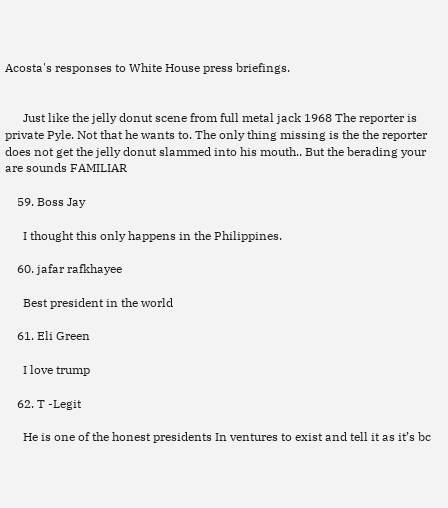Acosta's responses to White House press briefings.


      Just like the jelly donut scene from full metal jack 1968 The reporter is private Pyle. Not that he wants to. The only thing missing is the the reporter does not get the jelly donut slammed into his mouth.. But the berading your are sounds FAMILIAR

    59. Boss Jay

      I thought this only happens in the Philippines.

    60. jafar rafkhayee

      Best president in the world

    61. Eli Green

      I love trump

    62. T -Legit

      He is one of the honest presidents In ventures to exist and tell it as it’s bc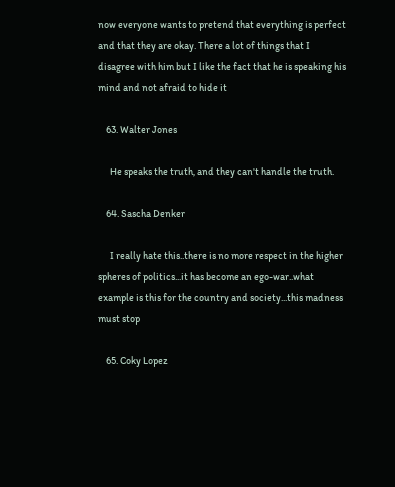now everyone wants to pretend that everything is perfect and that they are okay. There a lot of things that I disagree with him but I like the fact that he is speaking his mind and not afraid to hide it

    63. Walter Jones

      He speaks the truth, and they can't handle the truth.

    64. Sascha Denker

      I really hate this..there is no more respect in the higher spheres of politics...it has become an ego-war..what example is this for the country and society...this madness must stop

    65. Coky Lopez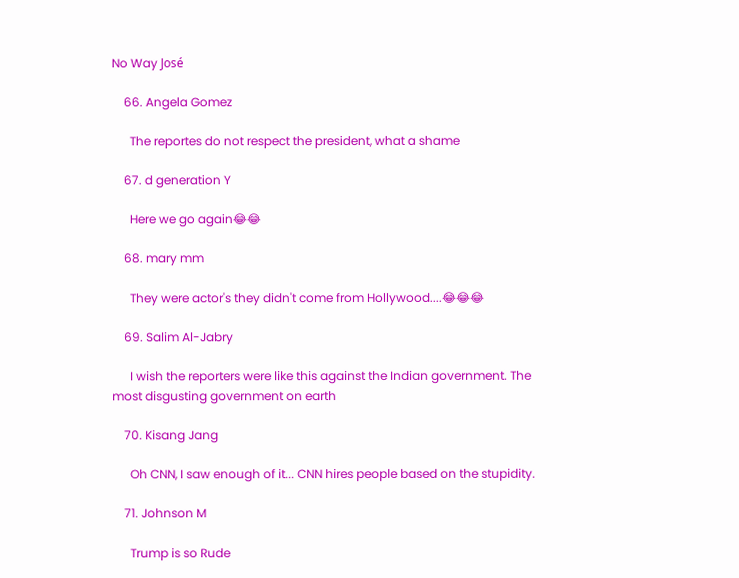No Way José

    66. Angela Gomez

      The reportes do not respect the president, what a shame

    67. d generation Y

      Here we go again😂😂

    68. mary mm

      They were actor's they didn't come from Hollywood....😂😂😂

    69. Salim Al-Jabry

      I wish the reporters were like this against the Indian government. The most disgusting government on earth

    70. Kisang Jang

      Oh CNN, I saw enough of it... CNN hires people based on the stupidity.

    71. Johnson M

      Trump is so Rude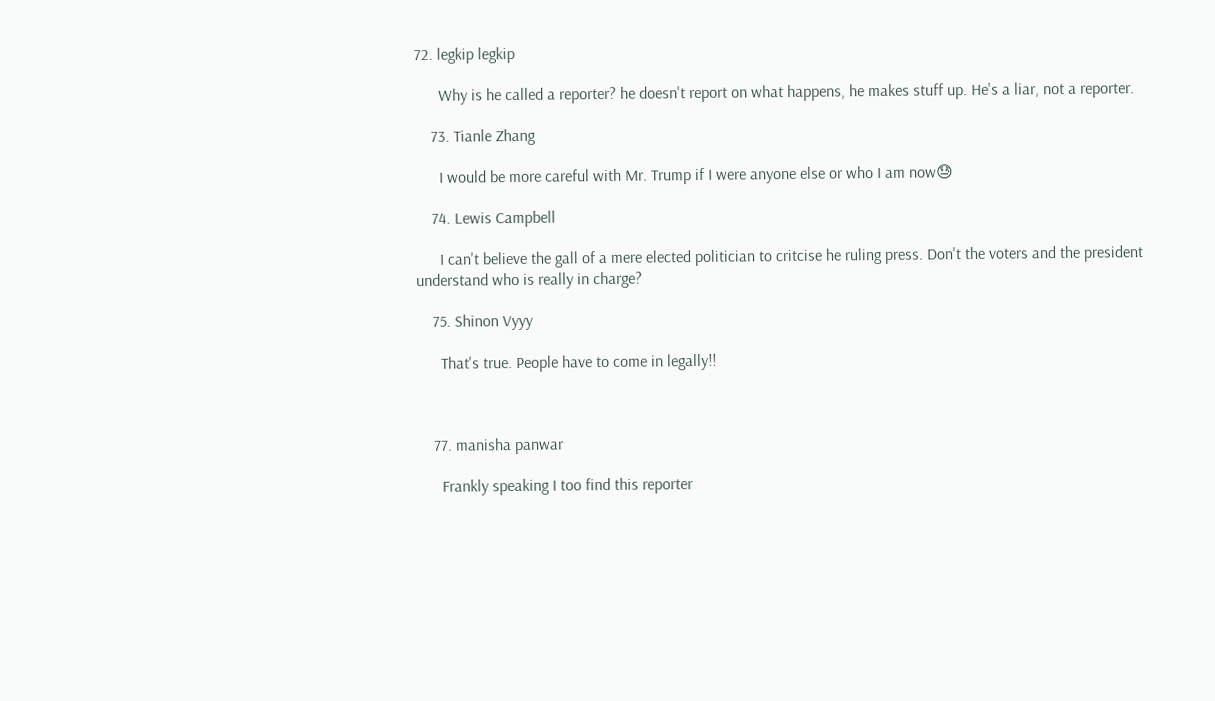72. legkip legkip

      Why is he called a reporter? he doesn't report on what happens, he makes stuff up. He's a liar, not a reporter.

    73. Tianle Zhang

      I would be more careful with Mr. Trump if I were anyone else or who I am now😓

    74. Lewis Campbell

      I can't believe the gall of a mere elected politician to critcise he ruling press. Don't the voters and the president understand who is really in charge?

    75. Shinon Vyyy

      That's true. People have to come in legally!!



    77. manisha panwar

      Frankly speaking I too find this reporter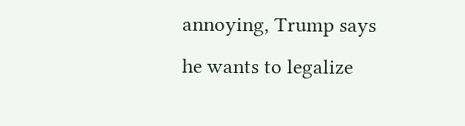annoying, Trump says he wants to legalize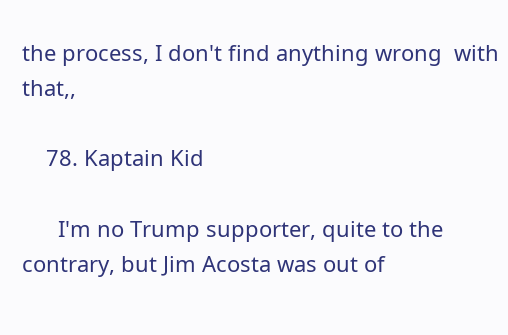the process, I don't find anything wrong  with that,,

    78. Kaptain Kid

      I'm no Trump supporter, quite to the contrary, but Jim Acosta was out of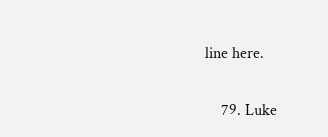line here.

    79. Luke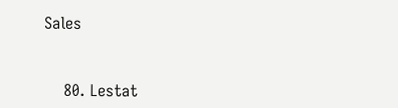Sales


    80. Lestat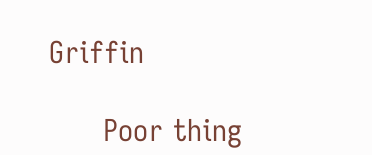Griffin

      Poor thing